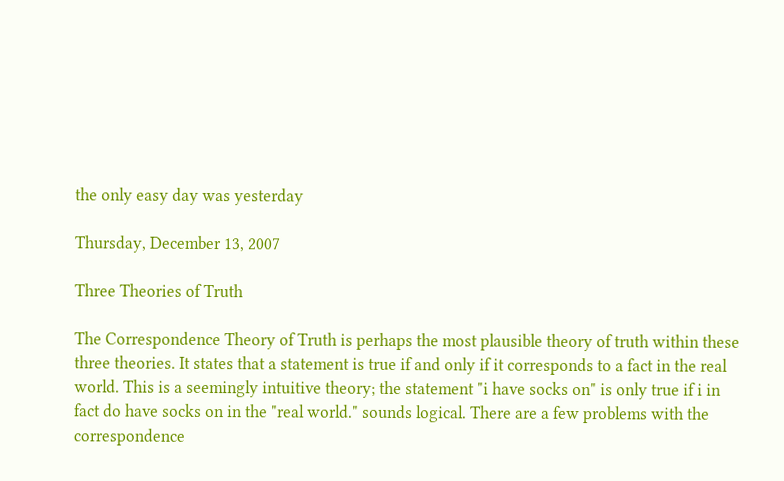the only easy day was yesterday

Thursday, December 13, 2007

Three Theories of Truth

The Correspondence Theory of Truth is perhaps the most plausible theory of truth within these three theories. It states that a statement is true if and only if it corresponds to a fact in the real world. This is a seemingly intuitive theory; the statement "i have socks on" is only true if i in fact do have socks on in the "real world." sounds logical. There are a few problems with the correspondence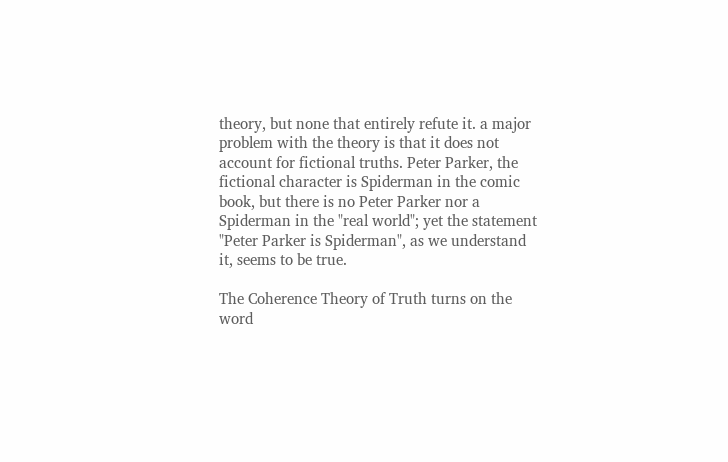theory, but none that entirely refute it. a major problem with the theory is that it does not account for fictional truths. Peter Parker, the fictional character is Spiderman in the comic book, but there is no Peter Parker nor a Spiderman in the "real world"; yet the statement "Peter Parker is Spiderman", as we understand it, seems to be true.

The Coherence Theory of Truth turns on the word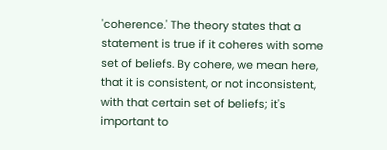'coherence.' The theory states that a statement is true if it coheres with some set of beliefs. By cohere, we mean here, that it is consistent, or not inconsistent, with that certain set of beliefs; it's important to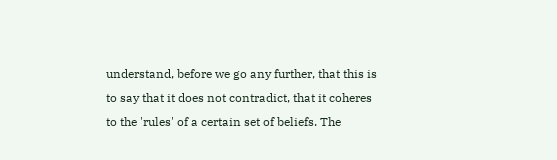understand, before we go any further, that this is to say that it does not contradict, that it coheres to the 'rules' of a certain set of beliefs. The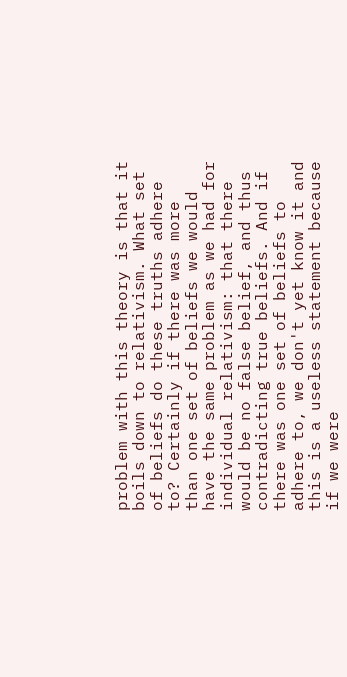problem with this theory is that it boils down to relativism. What set of beliefs do these truths adhere to? Certainly if there was more than one set of beliefs we would have the same problem as we had for individual relativism: that there would be no false belief, and thus contradicting true beliefs. And if there was one set of beliefs to adhere to, we don't yet know it and this is a useless statement because if we were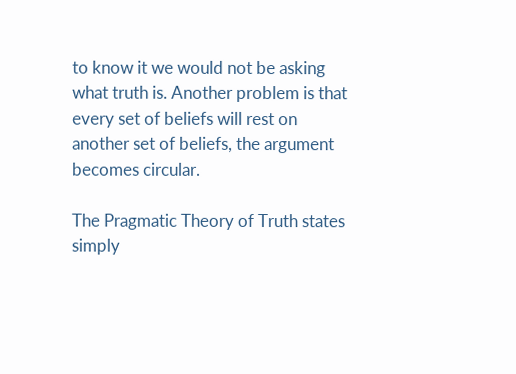to know it we would not be asking what truth is. Another problem is that every set of beliefs will rest on another set of beliefs, the argument becomes circular.

The Pragmatic Theory of Truth states simply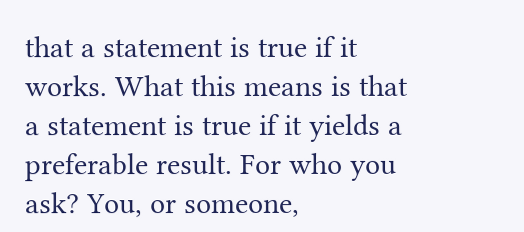that a statement is true if it works. What this means is that a statement is true if it yields a preferable result. For who you ask? You, or someone,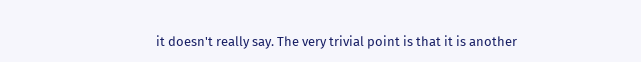it doesn't really say. The very trivial point is that it is another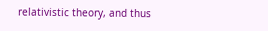relativistic theory, and thus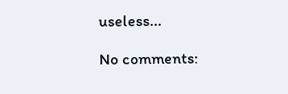useless...

No comments: